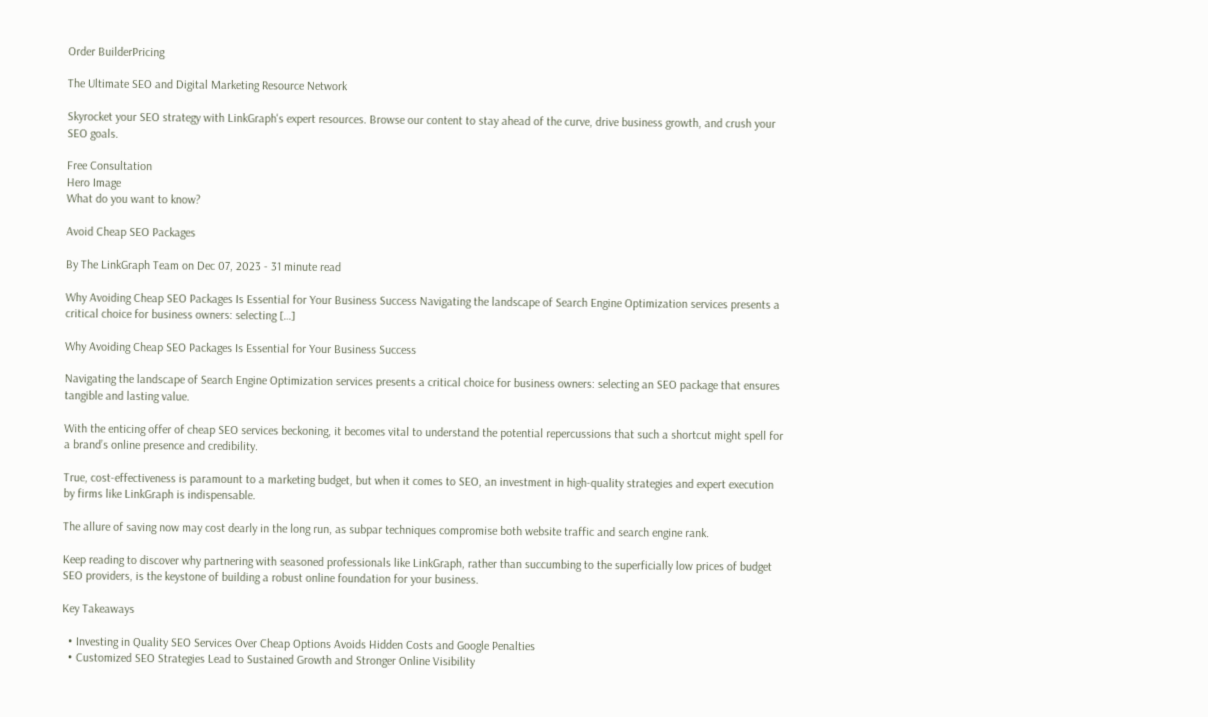Order BuilderPricing

The Ultimate SEO and Digital Marketing Resource Network

Skyrocket your SEO strategy with LinkGraph's expert resources. Browse our content to stay ahead of the curve, drive business growth, and crush your SEO goals.

Free Consultation
Hero Image
What do you want to know?

Avoid Cheap SEO Packages

By The LinkGraph Team on Dec 07, 2023 - 31 minute read

Why Avoiding Cheap SEO Packages Is Essential for Your Business Success Navigating the landscape of Search Engine Optimization services presents a critical choice for business owners: selecting […]

Why Avoiding Cheap SEO Packages Is Essential for Your Business Success

Navigating the landscape of Search Engine Optimization services presents a critical choice for business owners: selecting an SEO package that ensures tangible and lasting value.

With the enticing offer of cheap SEO services beckoning, it becomes vital to understand the potential repercussions that such a shortcut might spell for a brand’s online presence and credibility.

True, cost-effectiveness is paramount to a marketing budget, but when it comes to SEO, an investment in high-quality strategies and expert execution by firms like LinkGraph is indispensable.

The allure of saving now may cost dearly in the long run, as subpar techniques compromise both website traffic and search engine rank.

Keep reading to discover why partnering with seasoned professionals like LinkGraph, rather than succumbing to the superficially low prices of budget SEO providers, is the keystone of building a robust online foundation for your business.

Key Takeaways

  • Investing in Quality SEO Services Over Cheap Options Avoids Hidden Costs and Google Penalties
  • Customized SEO Strategies Lead to Sustained Growth and Stronger Online Visibility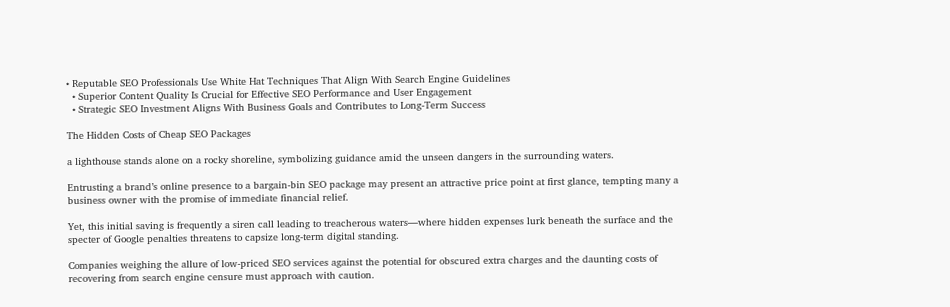• Reputable SEO Professionals Use White Hat Techniques That Align With Search Engine Guidelines
  • Superior Content Quality Is Crucial for Effective SEO Performance and User Engagement
  • Strategic SEO Investment Aligns With Business Goals and Contributes to Long-Term Success

The Hidden Costs of Cheap SEO Packages

a lighthouse stands alone on a rocky shoreline, symbolizing guidance amid the unseen dangers in the surrounding waters.

Entrusting a brand’s online presence to a bargain-bin SEO package may present an attractive price point at first glance, tempting many a business owner with the promise of immediate financial relief.

Yet, this initial saving is frequently a siren call leading to treacherous waters—where hidden expenses lurk beneath the surface and the specter of Google penalties threatens to capsize long-term digital standing.

Companies weighing the allure of low-priced SEO services against the potential for obscured extra charges and the daunting costs of recovering from search engine censure must approach with caution.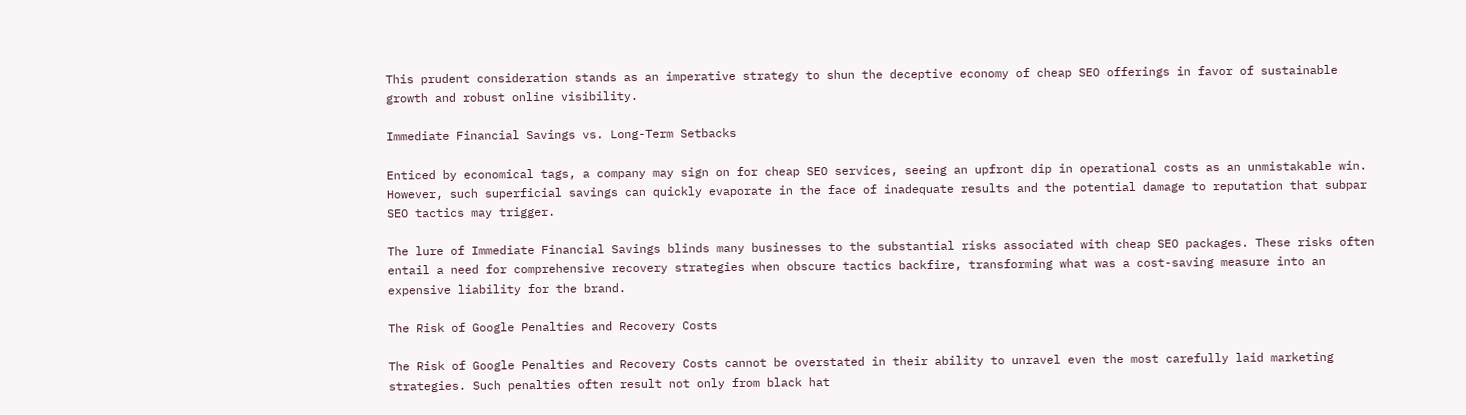This prudent consideration stands as an imperative strategy to shun the deceptive economy of cheap SEO offerings in favor of sustainable growth and robust online visibility.

Immediate Financial Savings vs. Long-Term Setbacks

Enticed by economical tags, a company may sign on for cheap SEO services, seeing an upfront dip in operational costs as an unmistakable win. However, such superficial savings can quickly evaporate in the face of inadequate results and the potential damage to reputation that subpar SEO tactics may trigger.

The lure of Immediate Financial Savings blinds many businesses to the substantial risks associated with cheap SEO packages. These risks often entail a need for comprehensive recovery strategies when obscure tactics backfire, transforming what was a cost-saving measure into an expensive liability for the brand.

The Risk of Google Penalties and Recovery Costs

The Risk of Google Penalties and Recovery Costs cannot be overstated in their ability to unravel even the most carefully laid marketing strategies. Such penalties often result not only from black hat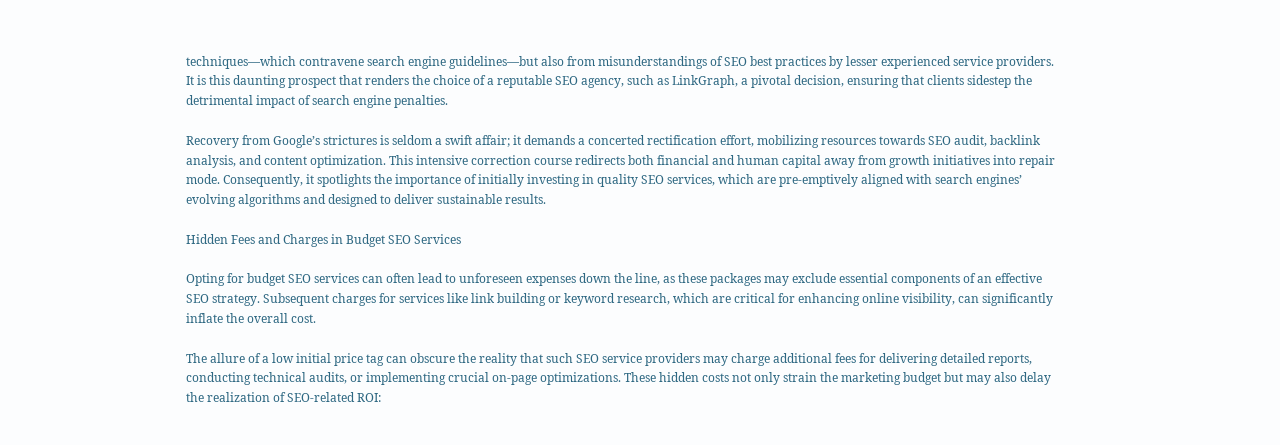techniques—which contravene search engine guidelines—but also from misunderstandings of SEO best practices by lesser experienced service providers. It is this daunting prospect that renders the choice of a reputable SEO agency, such as LinkGraph, a pivotal decision, ensuring that clients sidestep the detrimental impact of search engine penalties.

Recovery from Google’s strictures is seldom a swift affair; it demands a concerted rectification effort, mobilizing resources towards SEO audit, backlink analysis, and content optimization. This intensive correction course redirects both financial and human capital away from growth initiatives into repair mode. Consequently, it spotlights the importance of initially investing in quality SEO services, which are pre-emptively aligned with search engines’ evolving algorithms and designed to deliver sustainable results.

Hidden Fees and Charges in Budget SEO Services

Opting for budget SEO services can often lead to unforeseen expenses down the line, as these packages may exclude essential components of an effective SEO strategy. Subsequent charges for services like link building or keyword research, which are critical for enhancing online visibility, can significantly inflate the overall cost.

The allure of a low initial price tag can obscure the reality that such SEO service providers may charge additional fees for delivering detailed reports, conducting technical audits, or implementing crucial on-page optimizations. These hidden costs not only strain the marketing budget but may also delay the realization of SEO-related ROI: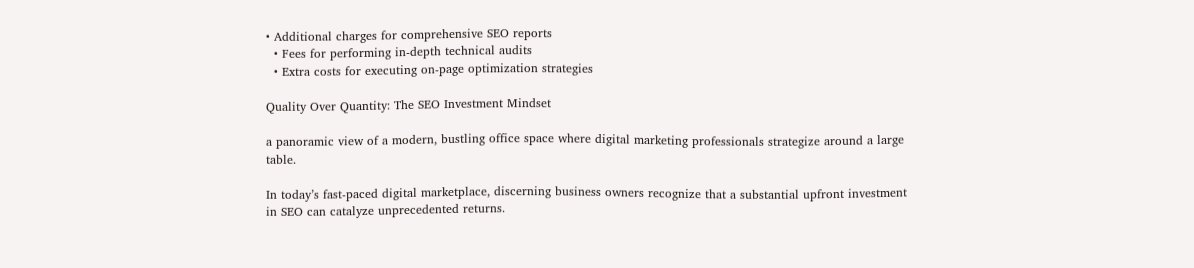• Additional charges for comprehensive SEO reports
  • Fees for performing in-depth technical audits
  • Extra costs for executing on-page optimization strategies

Quality Over Quantity: The SEO Investment Mindset

a panoramic view of a modern, bustling office space where digital marketing professionals strategize around a large table.

In today’s fast-paced digital marketplace, discerning business owners recognize that a substantial upfront investment in SEO can catalyze unprecedented returns.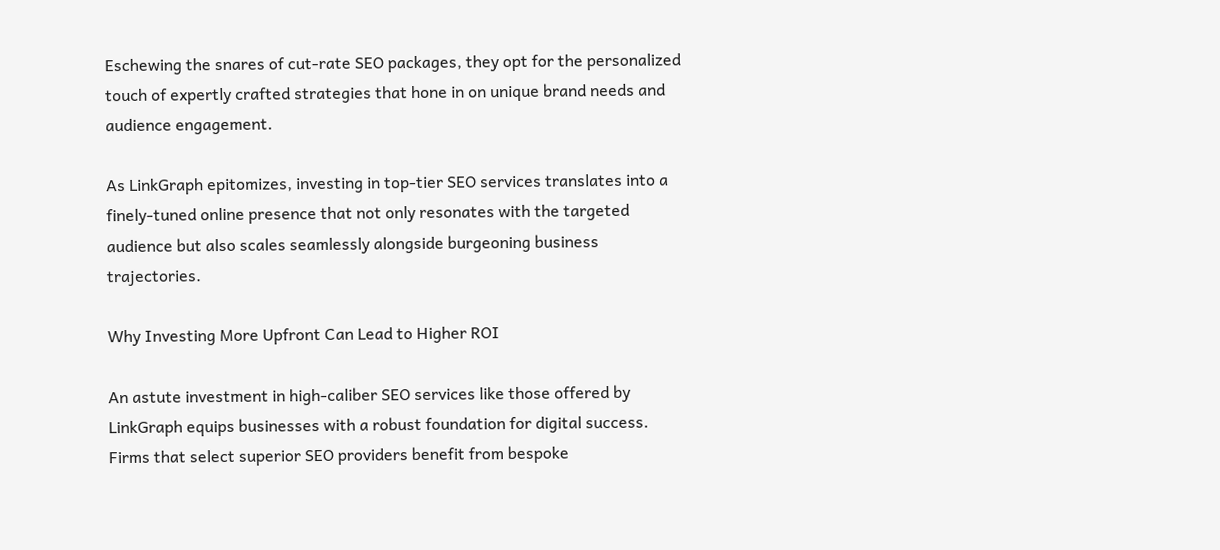Eschewing the snares of cut-rate SEO packages, they opt for the personalized touch of expertly crafted strategies that hone in on unique brand needs and audience engagement.

As LinkGraph epitomizes, investing in top-tier SEO services translates into a finely-tuned online presence that not only resonates with the targeted audience but also scales seamlessly alongside burgeoning business trajectories.

Why Investing More Upfront Can Lead to Higher ROI

An astute investment in high-caliber SEO services like those offered by LinkGraph equips businesses with a robust foundation for digital success. Firms that select superior SEO providers benefit from bespoke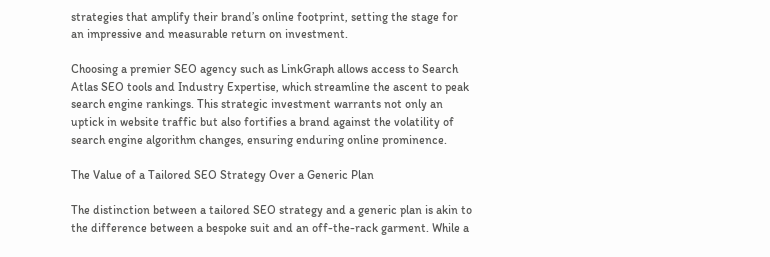strategies that amplify their brand’s online footprint, setting the stage for an impressive and measurable return on investment.

Choosing a premier SEO agency such as LinkGraph allows access to Search Atlas SEO tools and Industry Expertise, which streamline the ascent to peak search engine rankings. This strategic investment warrants not only an uptick in website traffic but also fortifies a brand against the volatility of search engine algorithm changes, ensuring enduring online prominence.

The Value of a Tailored SEO Strategy Over a Generic Plan

The distinction between a tailored SEO strategy and a generic plan is akin to the difference between a bespoke suit and an off-the-rack garment. While a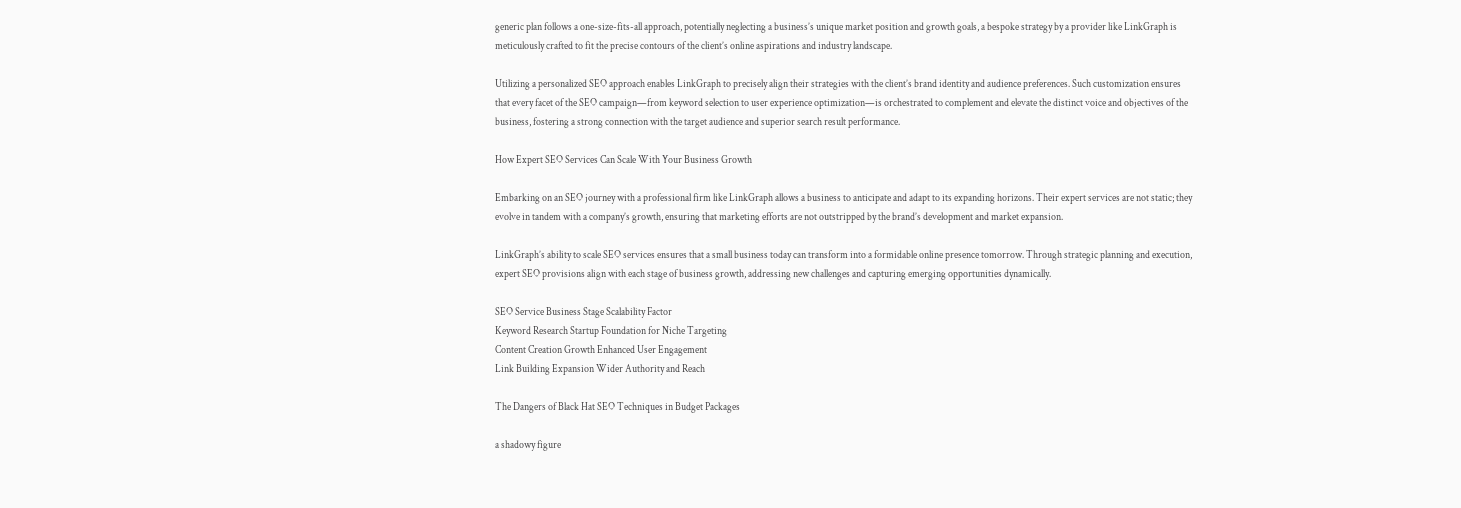generic plan follows a one-size-fits-all approach, potentially neglecting a business’s unique market position and growth goals, a bespoke strategy by a provider like LinkGraph is meticulously crafted to fit the precise contours of the client’s online aspirations and industry landscape.

Utilizing a personalized SEO approach enables LinkGraph to precisely align their strategies with the client’s brand identity and audience preferences. Such customization ensures that every facet of the SEO campaign—from keyword selection to user experience optimization—is orchestrated to complement and elevate the distinct voice and objectives of the business, fostering a strong connection with the target audience and superior search result performance.

How Expert SEO Services Can Scale With Your Business Growth

Embarking on an SEO journey with a professional firm like LinkGraph allows a business to anticipate and adapt to its expanding horizons. Their expert services are not static; they evolve in tandem with a company’s growth, ensuring that marketing efforts are not outstripped by the brand’s development and market expansion.

LinkGraph’s ability to scale SEO services ensures that a small business today can transform into a formidable online presence tomorrow. Through strategic planning and execution, expert SEO provisions align with each stage of business growth, addressing new challenges and capturing emerging opportunities dynamically.

SEO Service Business Stage Scalability Factor
Keyword Research Startup Foundation for Niche Targeting
Content Creation Growth Enhanced User Engagement
Link Building Expansion Wider Authority and Reach

The Dangers of Black Hat SEO Techniques in Budget Packages

a shadowy figure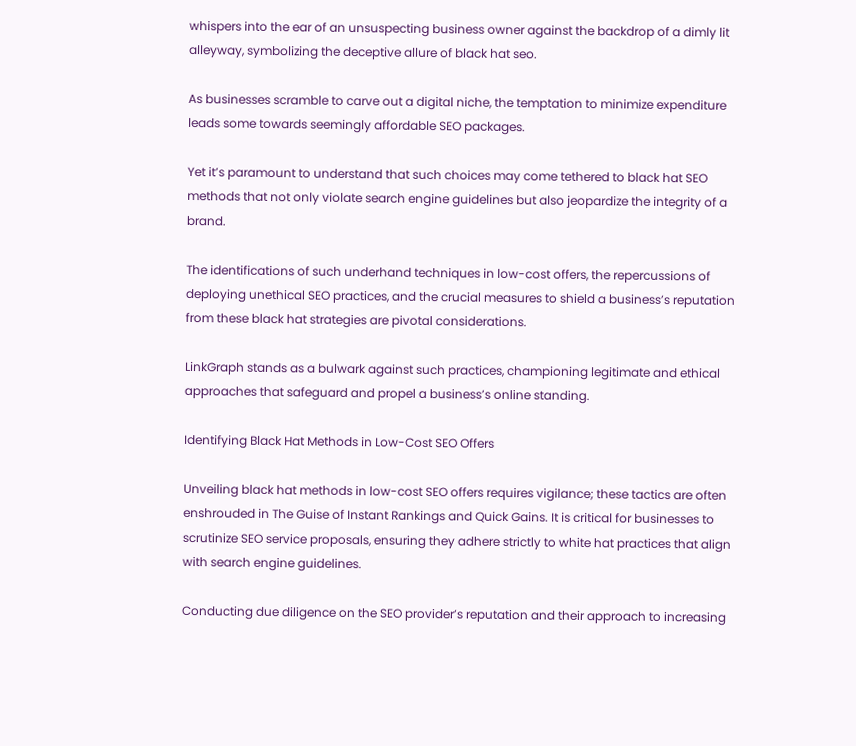whispers into the ear of an unsuspecting business owner against the backdrop of a dimly lit alleyway, symbolizing the deceptive allure of black hat seo.

As businesses scramble to carve out a digital niche, the temptation to minimize expenditure leads some towards seemingly affordable SEO packages.

Yet it’s paramount to understand that such choices may come tethered to black hat SEO methods that not only violate search engine guidelines but also jeopardize the integrity of a brand.

The identifications of such underhand techniques in low-cost offers, the repercussions of deploying unethical SEO practices, and the crucial measures to shield a business’s reputation from these black hat strategies are pivotal considerations.

LinkGraph stands as a bulwark against such practices, championing legitimate and ethical approaches that safeguard and propel a business’s online standing.

Identifying Black Hat Methods in Low-Cost SEO Offers

Unveiling black hat methods in low-cost SEO offers requires vigilance; these tactics are often enshrouded in The Guise of Instant Rankings and Quick Gains. It is critical for businesses to scrutinize SEO service proposals, ensuring they adhere strictly to white hat practices that align with search engine guidelines.

Conducting due diligence on the SEO provider’s reputation and their approach to increasing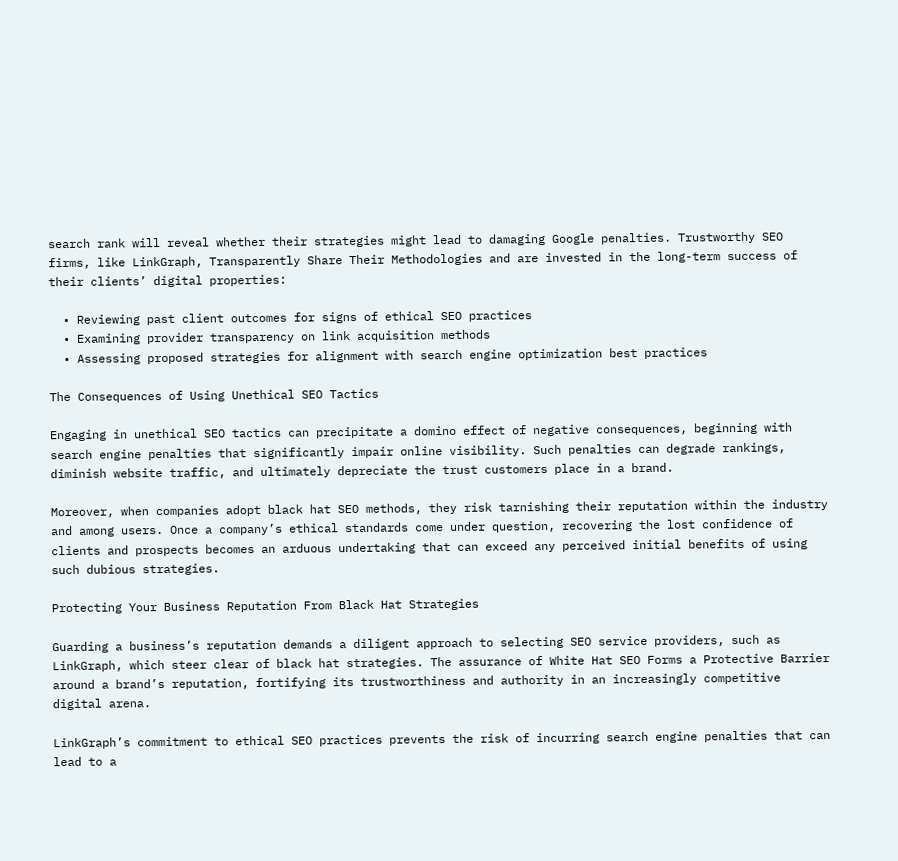search rank will reveal whether their strategies might lead to damaging Google penalties. Trustworthy SEO firms, like LinkGraph, Transparently Share Their Methodologies and are invested in the long-term success of their clients’ digital properties:

  • Reviewing past client outcomes for signs of ethical SEO practices
  • Examining provider transparency on link acquisition methods
  • Assessing proposed strategies for alignment with search engine optimization best practices

The Consequences of Using Unethical SEO Tactics

Engaging in unethical SEO tactics can precipitate a domino effect of negative consequences, beginning with search engine penalties that significantly impair online visibility. Such penalties can degrade rankings, diminish website traffic, and ultimately depreciate the trust customers place in a brand.

Moreover, when companies adopt black hat SEO methods, they risk tarnishing their reputation within the industry and among users. Once a company’s ethical standards come under question, recovering the lost confidence of clients and prospects becomes an arduous undertaking that can exceed any perceived initial benefits of using such dubious strategies.

Protecting Your Business Reputation From Black Hat Strategies

Guarding a business’s reputation demands a diligent approach to selecting SEO service providers, such as LinkGraph, which steer clear of black hat strategies. The assurance of White Hat SEO Forms a Protective Barrier around a brand’s reputation, fortifying its trustworthiness and authority in an increasingly competitive digital arena.

LinkGraph’s commitment to ethical SEO practices prevents the risk of incurring search engine penalties that can lead to a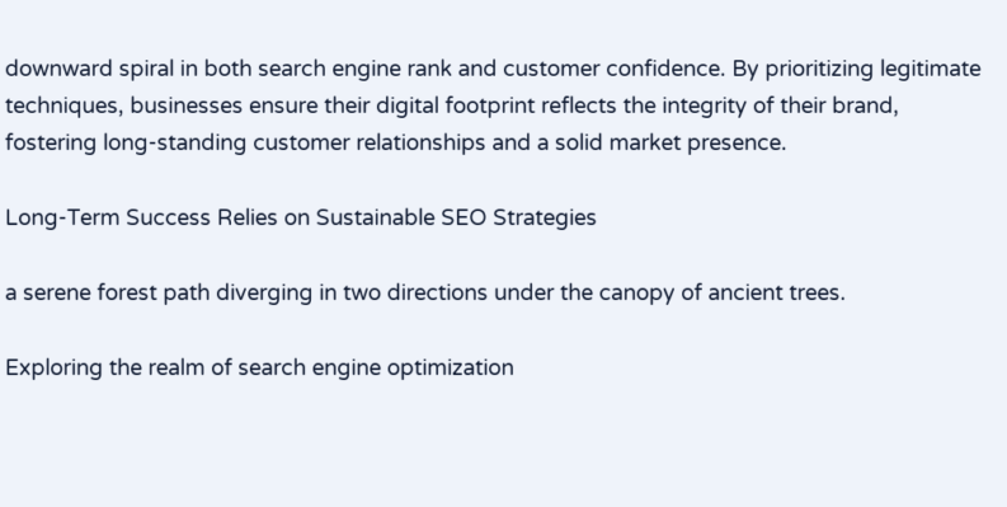downward spiral in both search engine rank and customer confidence. By prioritizing legitimate techniques, businesses ensure their digital footprint reflects the integrity of their brand, fostering long-standing customer relationships and a solid market presence.

Long-Term Success Relies on Sustainable SEO Strategies

a serene forest path diverging in two directions under the canopy of ancient trees.

Exploring the realm of search engine optimization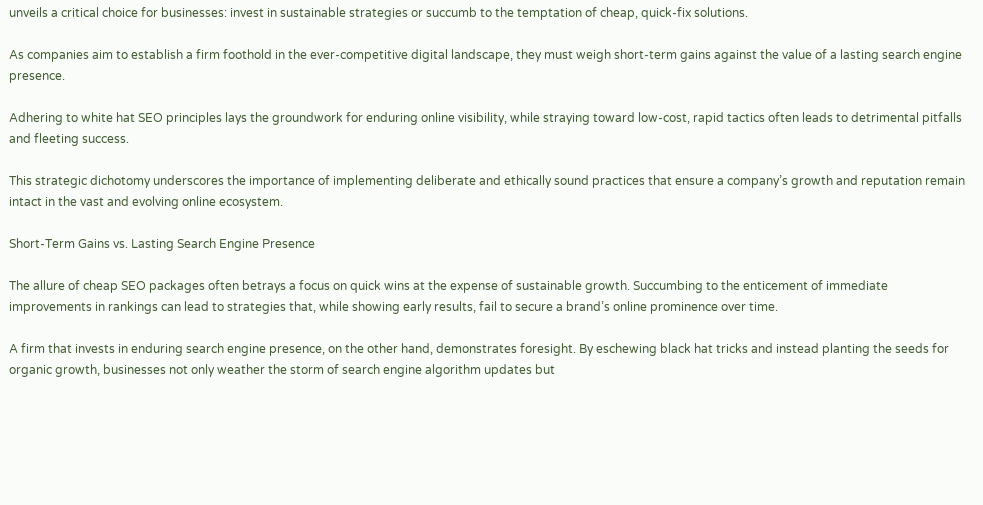unveils a critical choice for businesses: invest in sustainable strategies or succumb to the temptation of cheap, quick-fix solutions.

As companies aim to establish a firm foothold in the ever-competitive digital landscape, they must weigh short-term gains against the value of a lasting search engine presence.

Adhering to white hat SEO principles lays the groundwork for enduring online visibility, while straying toward low-cost, rapid tactics often leads to detrimental pitfalls and fleeting success.

This strategic dichotomy underscores the importance of implementing deliberate and ethically sound practices that ensure a company’s growth and reputation remain intact in the vast and evolving online ecosystem.

Short-Term Gains vs. Lasting Search Engine Presence

The allure of cheap SEO packages often betrays a focus on quick wins at the expense of sustainable growth. Succumbing to the enticement of immediate improvements in rankings can lead to strategies that, while showing early results, fail to secure a brand’s online prominence over time.

A firm that invests in enduring search engine presence, on the other hand, demonstrates foresight. By eschewing black hat tricks and instead planting the seeds for organic growth, businesses not only weather the storm of search engine algorithm updates but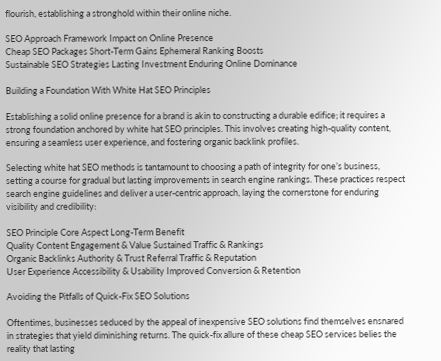flourish, establishing a stronghold within their online niche.

SEO Approach Framework Impact on Online Presence
Cheap SEO Packages Short-Term Gains Ephemeral Ranking Boosts
Sustainable SEO Strategies Lasting Investment Enduring Online Dominance

Building a Foundation With White Hat SEO Principles

Establishing a solid online presence for a brand is akin to constructing a durable edifice; it requires a strong foundation anchored by white hat SEO principles. This involves creating high-quality content, ensuring a seamless user experience, and fostering organic backlink profiles.

Selecting white hat SEO methods is tantamount to choosing a path of integrity for one’s business, setting a course for gradual but lasting improvements in search engine rankings. These practices respect search engine guidelines and deliver a user-centric approach, laying the cornerstone for enduring visibility and credibility:

SEO Principle Core Aspect Long-Term Benefit
Quality Content Engagement & Value Sustained Traffic & Rankings
Organic Backlinks Authority & Trust Referral Traffic & Reputation
User Experience Accessibility & Usability Improved Conversion & Retention

Avoiding the Pitfalls of Quick-Fix SEO Solutions

Oftentimes, businesses seduced by the appeal of inexpensive SEO solutions find themselves ensnared in strategies that yield diminishing returns. The quick-fix allure of these cheap SEO services belies the reality that lasting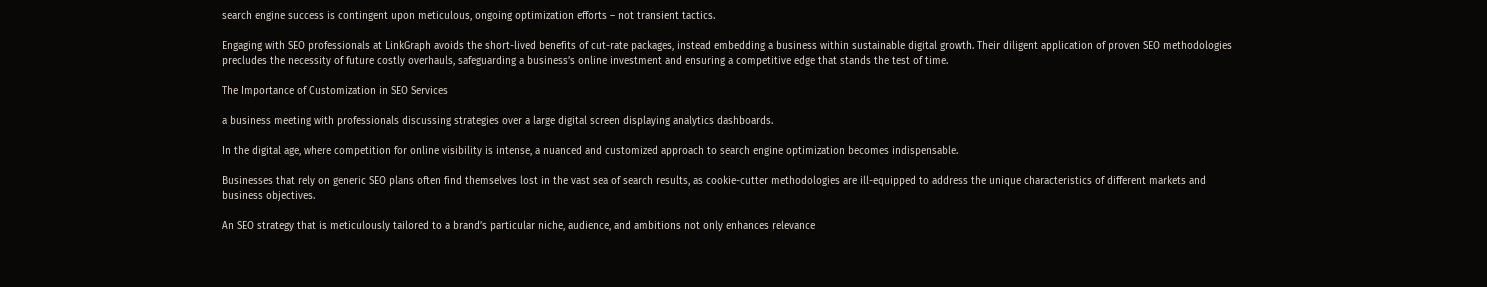search engine success is contingent upon meticulous, ongoing optimization efforts – not transient tactics.

Engaging with SEO professionals at LinkGraph avoids the short-lived benefits of cut-rate packages, instead embedding a business within sustainable digital growth. Their diligent application of proven SEO methodologies precludes the necessity of future costly overhauls, safeguarding a business’s online investment and ensuring a competitive edge that stands the test of time.

The Importance of Customization in SEO Services

a business meeting with professionals discussing strategies over a large digital screen displaying analytics dashboards.

In the digital age, where competition for online visibility is intense, a nuanced and customized approach to search engine optimization becomes indispensable.

Businesses that rely on generic SEO plans often find themselves lost in the vast sea of search results, as cookie-cutter methodologies are ill-equipped to address the unique characteristics of different markets and business objectives.

An SEO strategy that is meticulously tailored to a brand’s particular niche, audience, and ambitions not only enhances relevance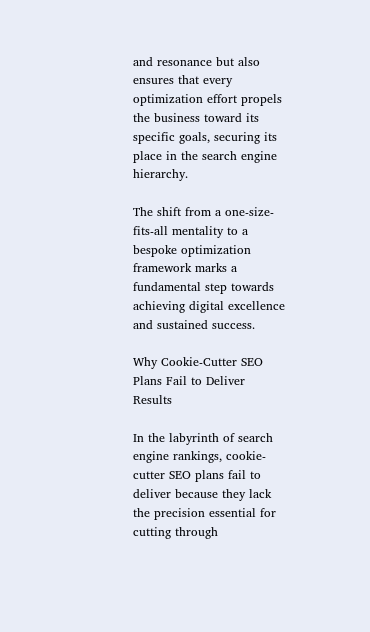and resonance but also ensures that every optimization effort propels the business toward its specific goals, securing its place in the search engine hierarchy.

The shift from a one-size-fits-all mentality to a bespoke optimization framework marks a fundamental step towards achieving digital excellence and sustained success.

Why Cookie-Cutter SEO Plans Fail to Deliver Results

In the labyrinth of search engine rankings, cookie-cutter SEO plans fail to deliver because they lack the precision essential for cutting through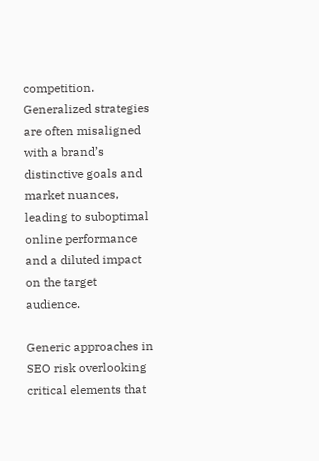competition. Generalized strategies are often misaligned with a brand’s distinctive goals and market nuances, leading to suboptimal online performance and a diluted impact on the target audience.

Generic approaches in SEO risk overlooking critical elements that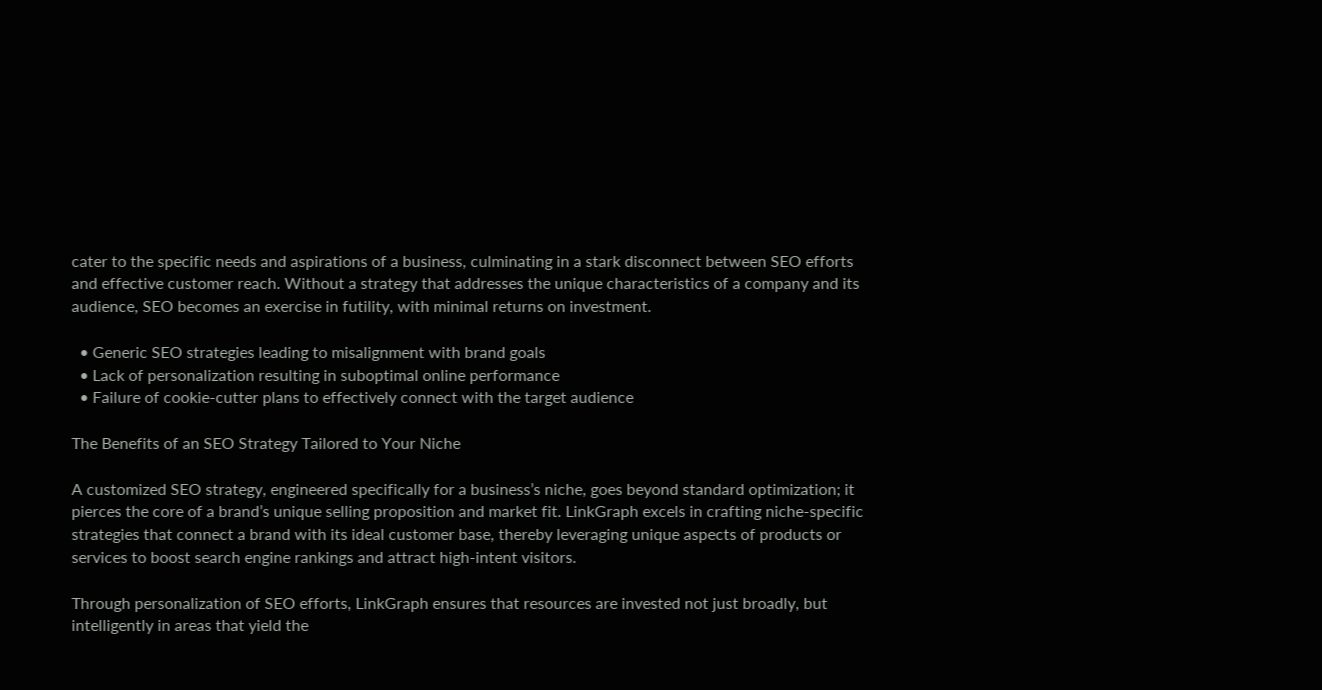cater to the specific needs and aspirations of a business, culminating in a stark disconnect between SEO efforts and effective customer reach. Without a strategy that addresses the unique characteristics of a company and its audience, SEO becomes an exercise in futility, with minimal returns on investment.

  • Generic SEO strategies leading to misalignment with brand goals
  • Lack of personalization resulting in suboptimal online performance
  • Failure of cookie-cutter plans to effectively connect with the target audience

The Benefits of an SEO Strategy Tailored to Your Niche

A customized SEO strategy, engineered specifically for a business’s niche, goes beyond standard optimization; it pierces the core of a brand’s unique selling proposition and market fit. LinkGraph excels in crafting niche-specific strategies that connect a brand with its ideal customer base, thereby leveraging unique aspects of products or services to boost search engine rankings and attract high-intent visitors.

Through personalization of SEO efforts, LinkGraph ensures that resources are invested not just broadly, but intelligently in areas that yield the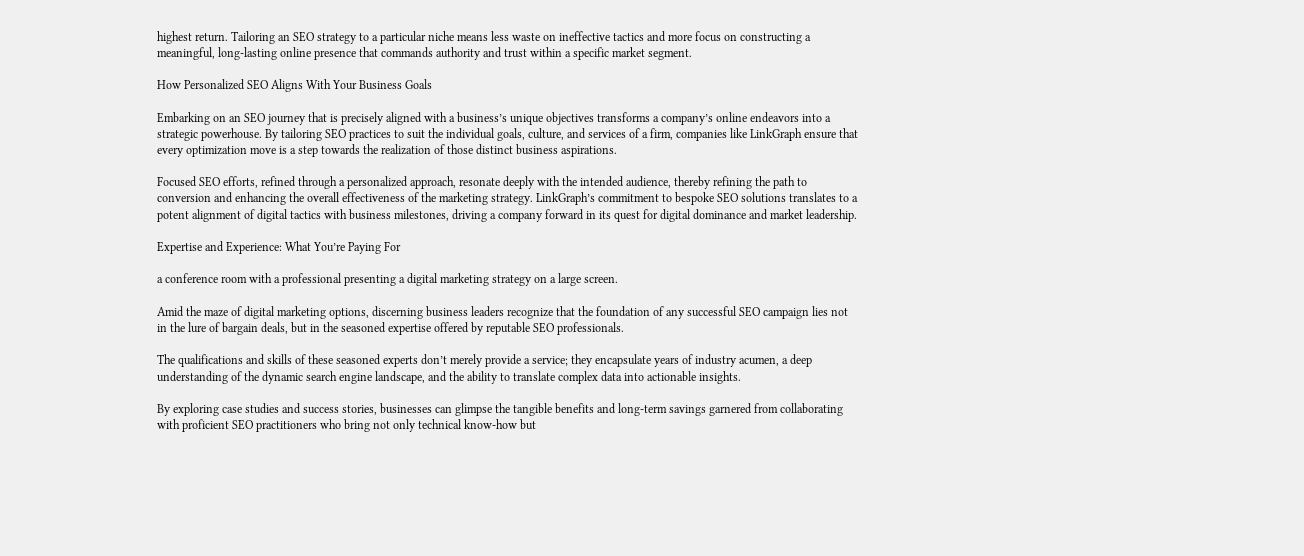highest return. Tailoring an SEO strategy to a particular niche means less waste on ineffective tactics and more focus on constructing a meaningful, long-lasting online presence that commands authority and trust within a specific market segment.

How Personalized SEO Aligns With Your Business Goals

Embarking on an SEO journey that is precisely aligned with a business’s unique objectives transforms a company’s online endeavors into a strategic powerhouse. By tailoring SEO practices to suit the individual goals, culture, and services of a firm, companies like LinkGraph ensure that every optimization move is a step towards the realization of those distinct business aspirations.

Focused SEO efforts, refined through a personalized approach, resonate deeply with the intended audience, thereby refining the path to conversion and enhancing the overall effectiveness of the marketing strategy. LinkGraph’s commitment to bespoke SEO solutions translates to a potent alignment of digital tactics with business milestones, driving a company forward in its quest for digital dominance and market leadership.

Expertise and Experience: What You’re Paying For

a conference room with a professional presenting a digital marketing strategy on a large screen.

Amid the maze of digital marketing options, discerning business leaders recognize that the foundation of any successful SEO campaign lies not in the lure of bargain deals, but in the seasoned expertise offered by reputable SEO professionals.

The qualifications and skills of these seasoned experts don’t merely provide a service; they encapsulate years of industry acumen, a deep understanding of the dynamic search engine landscape, and the ability to translate complex data into actionable insights.

By exploring case studies and success stories, businesses can glimpse the tangible benefits and long-term savings garnered from collaborating with proficient SEO practitioners who bring not only technical know-how but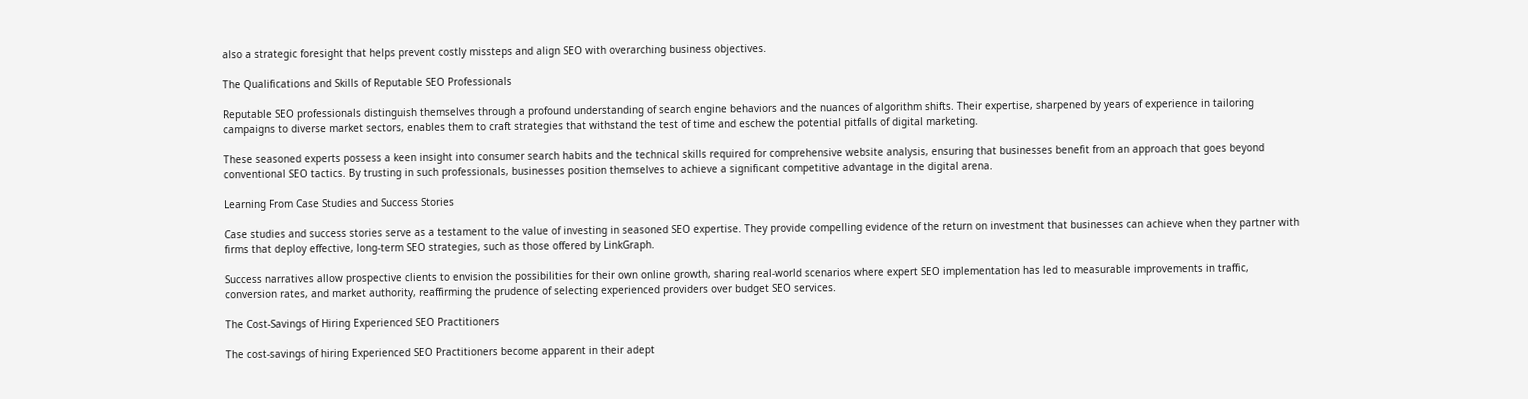also a strategic foresight that helps prevent costly missteps and align SEO with overarching business objectives.

The Qualifications and Skills of Reputable SEO Professionals

Reputable SEO professionals distinguish themselves through a profound understanding of search engine behaviors and the nuances of algorithm shifts. Their expertise, sharpened by years of experience in tailoring campaigns to diverse market sectors, enables them to craft strategies that withstand the test of time and eschew the potential pitfalls of digital marketing.

These seasoned experts possess a keen insight into consumer search habits and the technical skills required for comprehensive website analysis, ensuring that businesses benefit from an approach that goes beyond conventional SEO tactics. By trusting in such professionals, businesses position themselves to achieve a significant competitive advantage in the digital arena.

Learning From Case Studies and Success Stories

Case studies and success stories serve as a testament to the value of investing in seasoned SEO expertise. They provide compelling evidence of the return on investment that businesses can achieve when they partner with firms that deploy effective, long-term SEO strategies, such as those offered by LinkGraph.

Success narratives allow prospective clients to envision the possibilities for their own online growth, sharing real-world scenarios where expert SEO implementation has led to measurable improvements in traffic, conversion rates, and market authority, reaffirming the prudence of selecting experienced providers over budget SEO services.

The Cost-Savings of Hiring Experienced SEO Practitioners

The cost-savings of hiring Experienced SEO Practitioners become apparent in their adept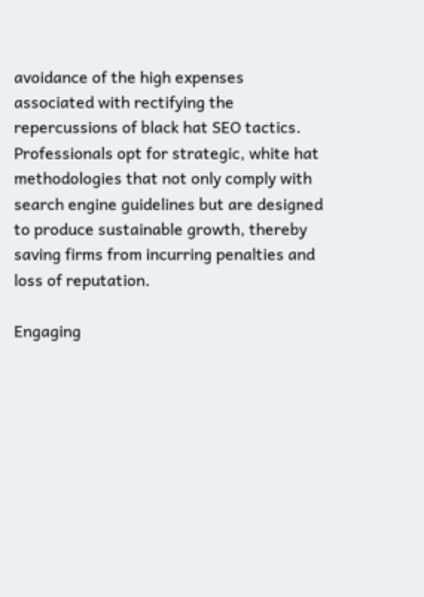avoidance of the high expenses associated with rectifying the repercussions of black hat SEO tactics. Professionals opt for strategic, white hat methodologies that not only comply with search engine guidelines but are designed to produce sustainable growth, thereby saving firms from incurring penalties and loss of reputation.

Engaging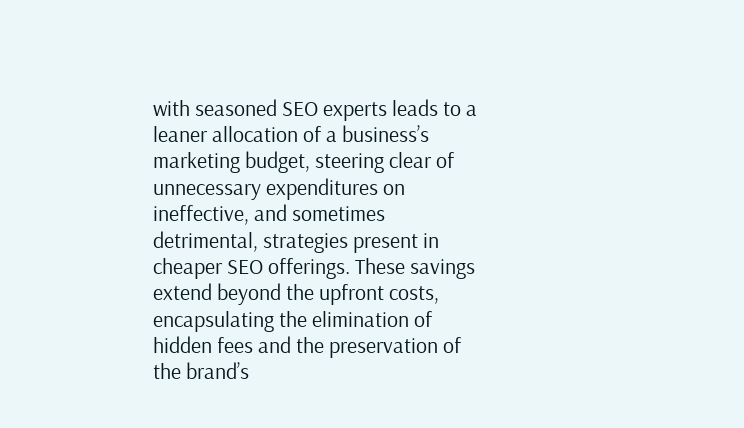with seasoned SEO experts leads to a leaner allocation of a business’s marketing budget, steering clear of unnecessary expenditures on ineffective, and sometimes detrimental, strategies present in cheaper SEO offerings. These savings extend beyond the upfront costs, encapsulating the elimination of hidden fees and the preservation of the brand’s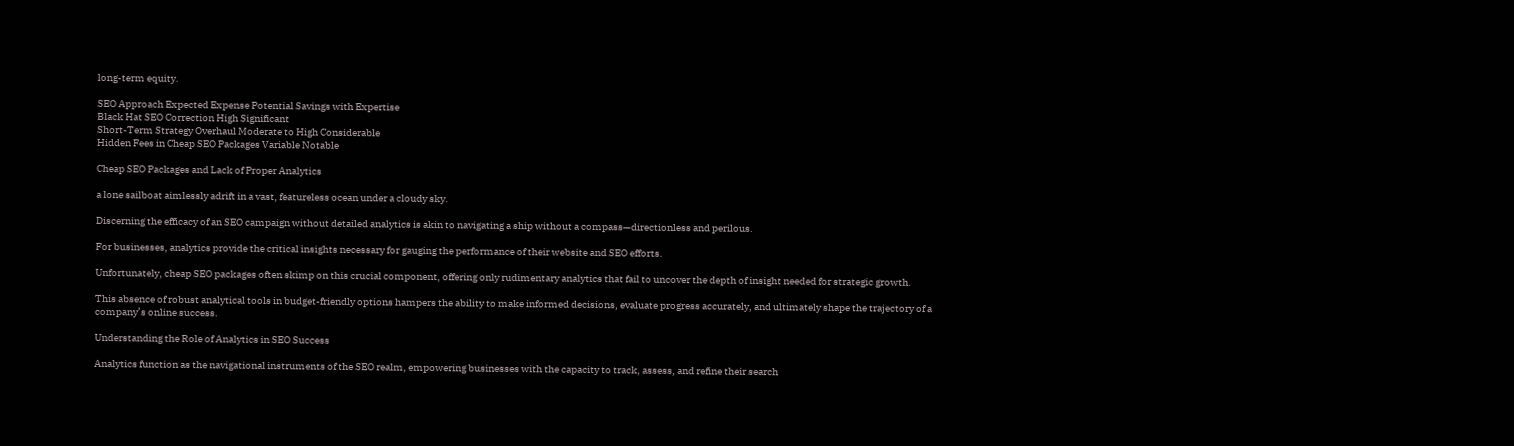long-term equity.

SEO Approach Expected Expense Potential Savings with Expertise
Black Hat SEO Correction High Significant
Short-Term Strategy Overhaul Moderate to High Considerable
Hidden Fees in Cheap SEO Packages Variable Notable

Cheap SEO Packages and Lack of Proper Analytics

a lone sailboat aimlessly adrift in a vast, featureless ocean under a cloudy sky.

Discerning the efficacy of an SEO campaign without detailed analytics is akin to navigating a ship without a compass—directionless and perilous.

For businesses, analytics provide the critical insights necessary for gauging the performance of their website and SEO efforts.

Unfortunately, cheap SEO packages often skimp on this crucial component, offering only rudimentary analytics that fail to uncover the depth of insight needed for strategic growth.

This absence of robust analytical tools in budget-friendly options hampers the ability to make informed decisions, evaluate progress accurately, and ultimately shape the trajectory of a company’s online success.

Understanding the Role of Analytics in SEO Success

Analytics function as the navigational instruments of the SEO realm, empowering businesses with the capacity to track, assess, and refine their search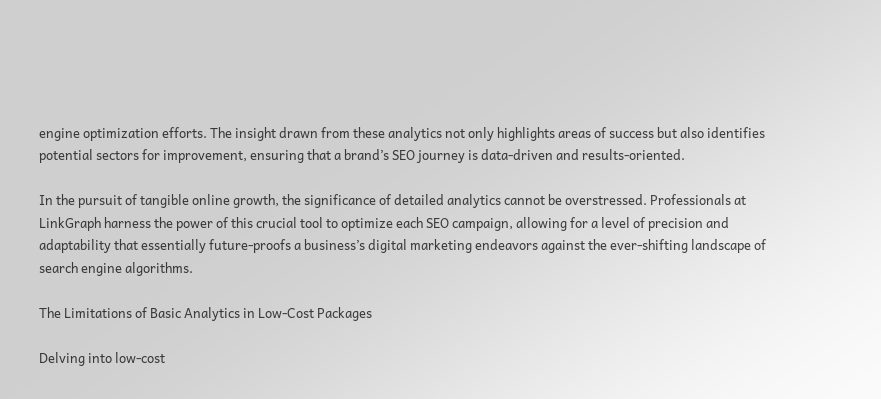engine optimization efforts. The insight drawn from these analytics not only highlights areas of success but also identifies potential sectors for improvement, ensuring that a brand’s SEO journey is data-driven and results-oriented.

In the pursuit of tangible online growth, the significance of detailed analytics cannot be overstressed. Professionals at LinkGraph harness the power of this crucial tool to optimize each SEO campaign, allowing for a level of precision and adaptability that essentially future-proofs a business’s digital marketing endeavors against the ever-shifting landscape of search engine algorithms.

The Limitations of Basic Analytics in Low-Cost Packages

Delving into low-cost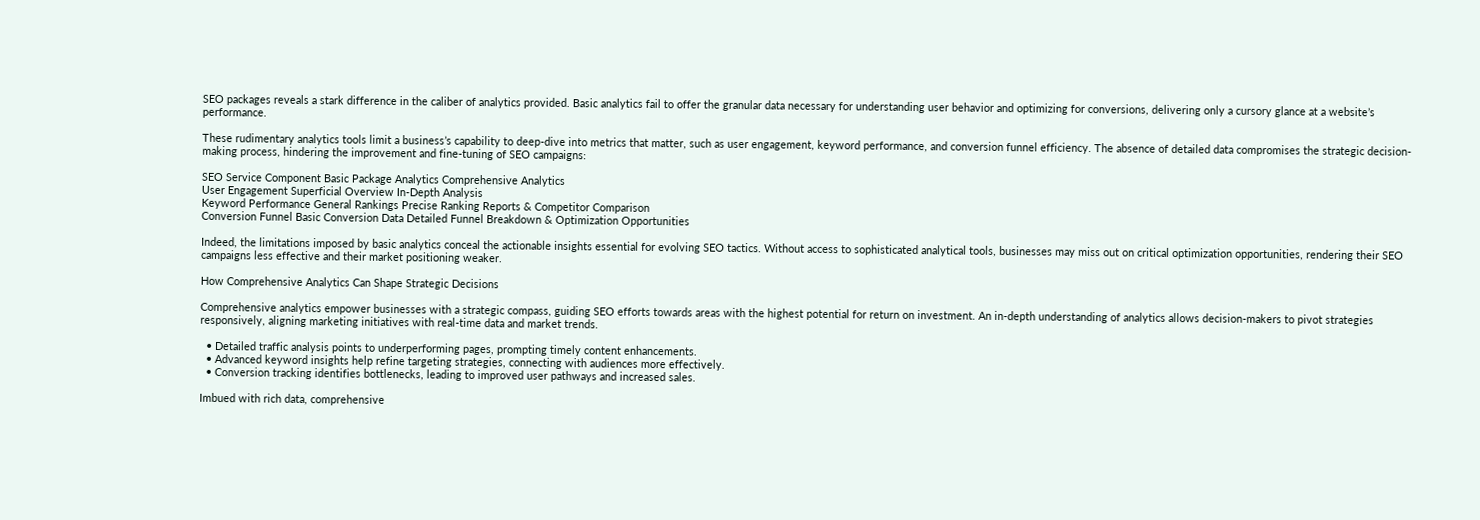SEO packages reveals a stark difference in the caliber of analytics provided. Basic analytics fail to offer the granular data necessary for understanding user behavior and optimizing for conversions, delivering only a cursory glance at a website’s performance.

These rudimentary analytics tools limit a business’s capability to deep-dive into metrics that matter, such as user engagement, keyword performance, and conversion funnel efficiency. The absence of detailed data compromises the strategic decision-making process, hindering the improvement and fine-tuning of SEO campaigns:

SEO Service Component Basic Package Analytics Comprehensive Analytics
User Engagement Superficial Overview In-Depth Analysis
Keyword Performance General Rankings Precise Ranking Reports & Competitor Comparison
Conversion Funnel Basic Conversion Data Detailed Funnel Breakdown & Optimization Opportunities

Indeed, the limitations imposed by basic analytics conceal the actionable insights essential for evolving SEO tactics. Without access to sophisticated analytical tools, businesses may miss out on critical optimization opportunities, rendering their SEO campaigns less effective and their market positioning weaker.

How Comprehensive Analytics Can Shape Strategic Decisions

Comprehensive analytics empower businesses with a strategic compass, guiding SEO efforts towards areas with the highest potential for return on investment. An in-depth understanding of analytics allows decision-makers to pivot strategies responsively, aligning marketing initiatives with real-time data and market trends.

  • Detailed traffic analysis points to underperforming pages, prompting timely content enhancements.
  • Advanced keyword insights help refine targeting strategies, connecting with audiences more effectively.
  • Conversion tracking identifies bottlenecks, leading to improved user pathways and increased sales.

Imbued with rich data, comprehensive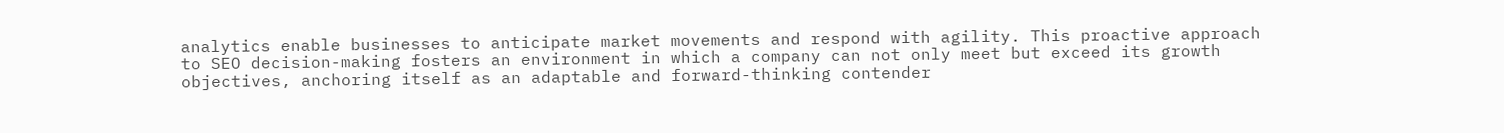analytics enable businesses to anticipate market movements and respond with agility. This proactive approach to SEO decision-making fosters an environment in which a company can not only meet but exceed its growth objectives, anchoring itself as an adaptable and forward-thinking contender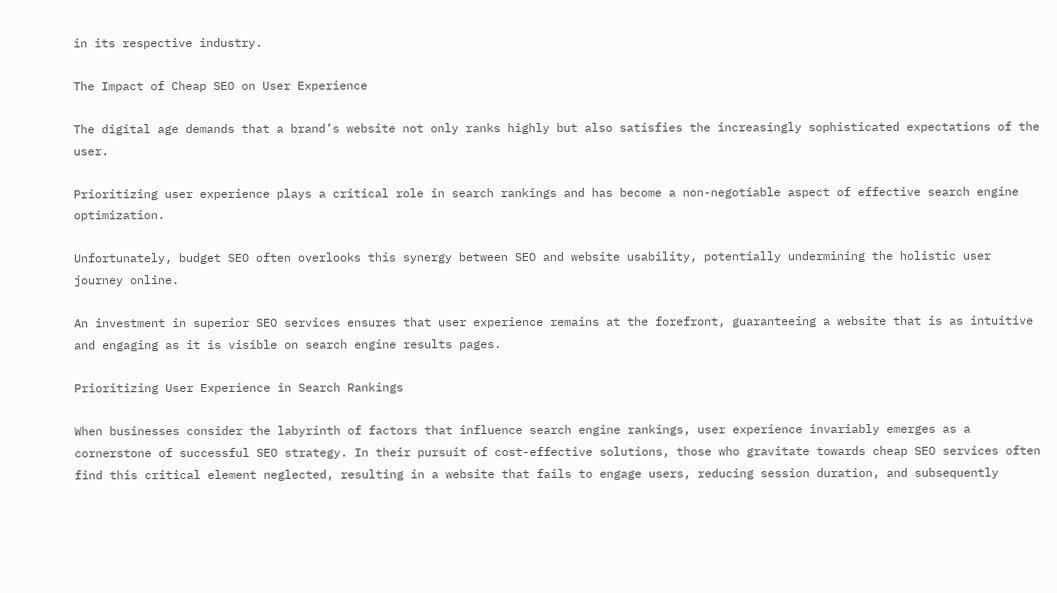in its respective industry.

The Impact of Cheap SEO on User Experience

The digital age demands that a brand’s website not only ranks highly but also satisfies the increasingly sophisticated expectations of the user.

Prioritizing user experience plays a critical role in search rankings and has become a non-negotiable aspect of effective search engine optimization.

Unfortunately, budget SEO often overlooks this synergy between SEO and website usability, potentially undermining the holistic user journey online.

An investment in superior SEO services ensures that user experience remains at the forefront, guaranteeing a website that is as intuitive and engaging as it is visible on search engine results pages.

Prioritizing User Experience in Search Rankings

When businesses consider the labyrinth of factors that influence search engine rankings, user experience invariably emerges as a cornerstone of successful SEO strategy. In their pursuit of cost-effective solutions, those who gravitate towards cheap SEO services often find this critical element neglected, resulting in a website that fails to engage users, reducing session duration, and subsequently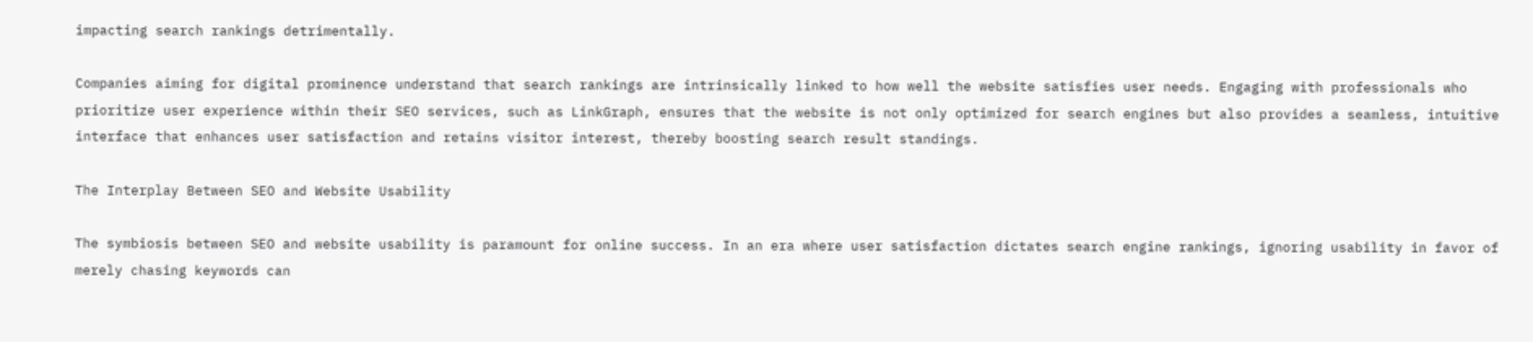impacting search rankings detrimentally.

Companies aiming for digital prominence understand that search rankings are intrinsically linked to how well the website satisfies user needs. Engaging with professionals who prioritize user experience within their SEO services, such as LinkGraph, ensures that the website is not only optimized for search engines but also provides a seamless, intuitive interface that enhances user satisfaction and retains visitor interest, thereby boosting search result standings.

The Interplay Between SEO and Website Usability

The symbiosis between SEO and website usability is paramount for online success. In an era where user satisfaction dictates search engine rankings, ignoring usability in favor of merely chasing keywords can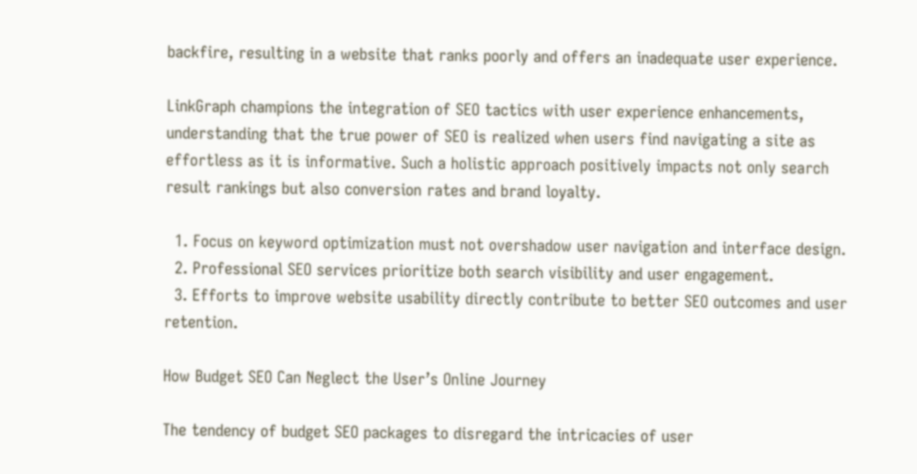backfire, resulting in a website that ranks poorly and offers an inadequate user experience.

LinkGraph champions the integration of SEO tactics with user experience enhancements, understanding that the true power of SEO is realized when users find navigating a site as effortless as it is informative. Such a holistic approach positively impacts not only search result rankings but also conversion rates and brand loyalty.

  1. Focus on keyword optimization must not overshadow user navigation and interface design.
  2. Professional SEO services prioritize both search visibility and user engagement.
  3. Efforts to improve website usability directly contribute to better SEO outcomes and user retention.

How Budget SEO Can Neglect the User’s Online Journey

The tendency of budget SEO packages to disregard the intricacies of user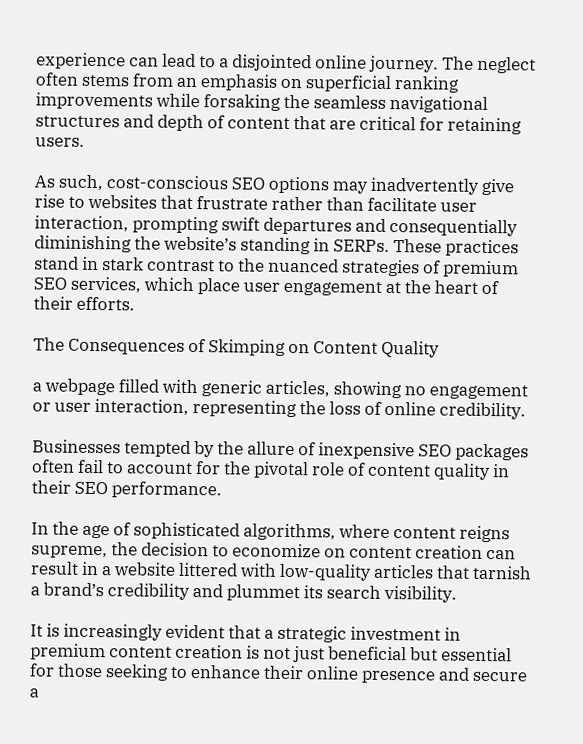experience can lead to a disjointed online journey. The neglect often stems from an emphasis on superficial ranking improvements while forsaking the seamless navigational structures and depth of content that are critical for retaining users.

As such, cost-conscious SEO options may inadvertently give rise to websites that frustrate rather than facilitate user interaction, prompting swift departures and consequentially diminishing the website’s standing in SERPs. These practices stand in stark contrast to the nuanced strategies of premium SEO services, which place user engagement at the heart of their efforts.

The Consequences of Skimping on Content Quality

a webpage filled with generic articles, showing no engagement or user interaction, representing the loss of online credibility.

Businesses tempted by the allure of inexpensive SEO packages often fail to account for the pivotal role of content quality in their SEO performance.

In the age of sophisticated algorithms, where content reigns supreme, the decision to economize on content creation can result in a website littered with low-quality articles that tarnish a brand’s credibility and plummet its search visibility.

It is increasingly evident that a strategic investment in premium content creation is not just beneficial but essential for those seeking to enhance their online presence and secure a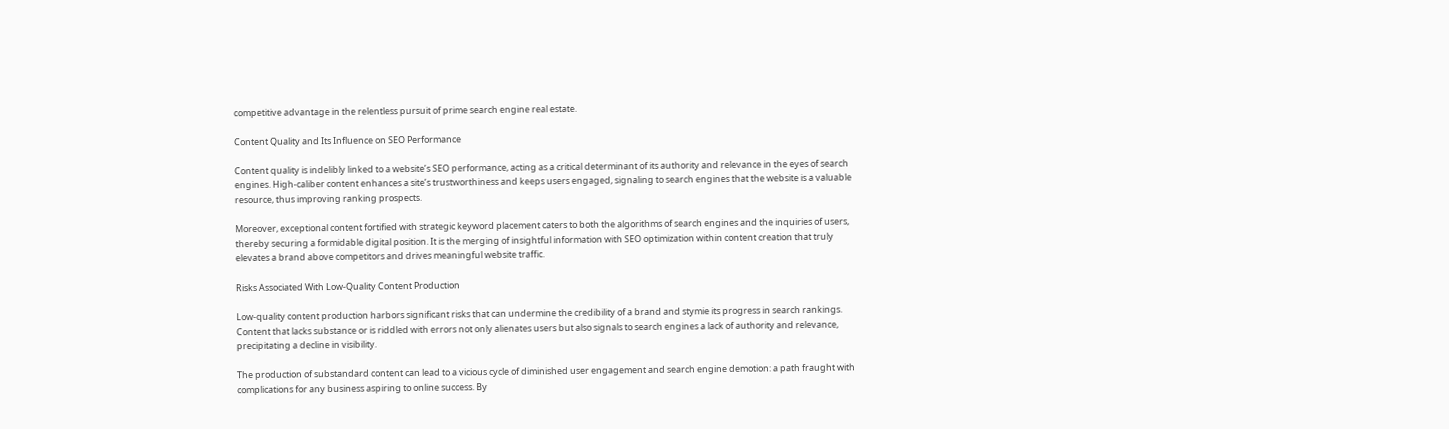competitive advantage in the relentless pursuit of prime search engine real estate.

Content Quality and Its Influence on SEO Performance

Content quality is indelibly linked to a website’s SEO performance, acting as a critical determinant of its authority and relevance in the eyes of search engines. High-caliber content enhances a site’s trustworthiness and keeps users engaged, signaling to search engines that the website is a valuable resource, thus improving ranking prospects.

Moreover, exceptional content fortified with strategic keyword placement caters to both the algorithms of search engines and the inquiries of users, thereby securing a formidable digital position. It is the merging of insightful information with SEO optimization within content creation that truly elevates a brand above competitors and drives meaningful website traffic.

Risks Associated With Low-Quality Content Production

Low-quality content production harbors significant risks that can undermine the credibility of a brand and stymie its progress in search rankings. Content that lacks substance or is riddled with errors not only alienates users but also signals to search engines a lack of authority and relevance, precipitating a decline in visibility.

The production of substandard content can lead to a vicious cycle of diminished user engagement and search engine demotion: a path fraught with complications for any business aspiring to online success. By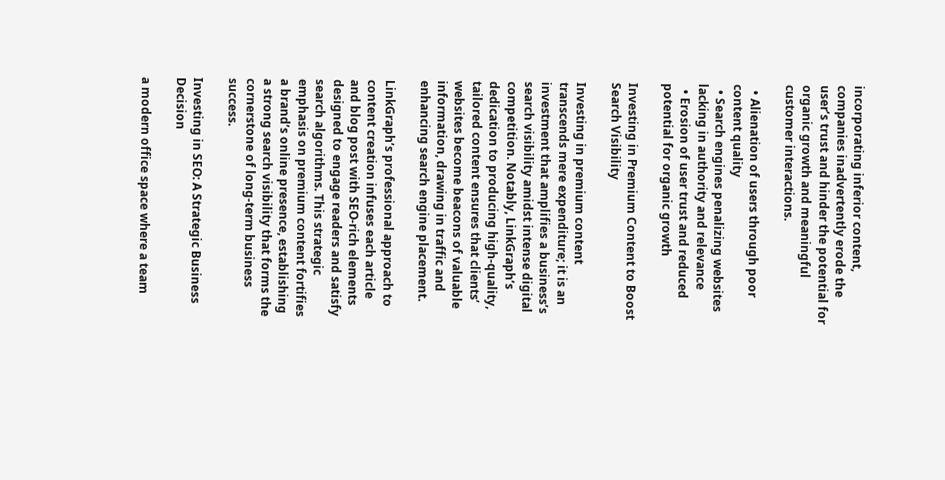incorporating inferior content, companies inadvertently erode the user’s trust and hinder the potential for organic growth and meaningful customer interactions.

  • Alienation of users through poor content quality
  • Search engines penalizing websites lacking in authority and relevance
  • Erosion of user trust and reduced potential for organic growth

Investing in Premium Content to Boost Search Visibility

Investing in premium content transcends mere expenditure; it is an investment that amplifies a business’s search visibility amidst intense digital competition. Notably, LinkGraph’s dedication to producing high-quality, tailored content ensures that clients’ websites become beacons of valuable information, drawing in traffic and enhancing search engine placement.

LinkGraph’s professional approach to content creation infuses each article and blog post with SEO-rich elements designed to engage readers and satisfy search algorithms. This strategic emphasis on premium content fortifies a brand’s online presence, establishing a strong search visibility that forms the cornerstone of long-term business success.

Investing in SEO: A Strategic Business Decision

a modern office space where a team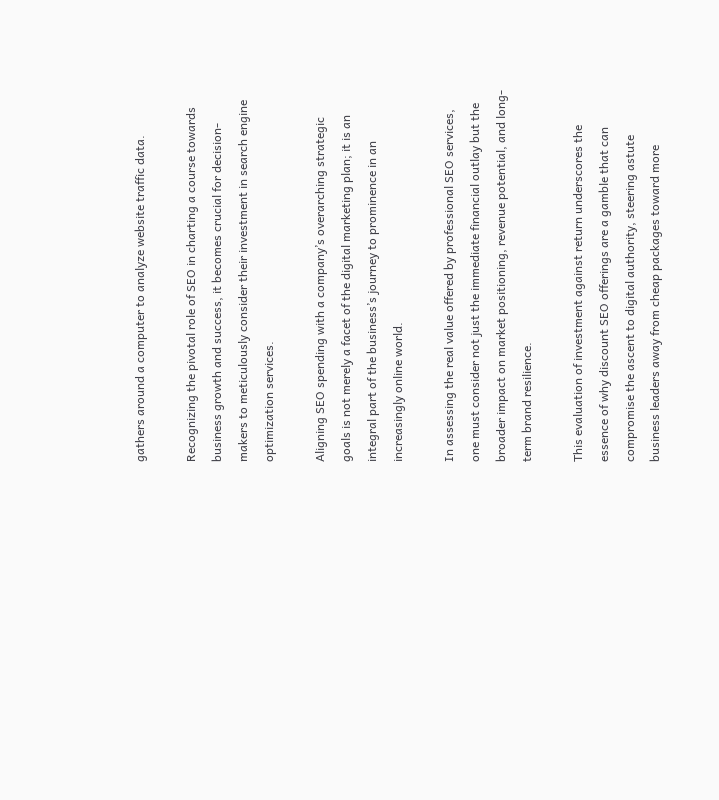gathers around a computer to analyze website traffic data.

Recognizing the pivotal role of SEO in charting a course towards business growth and success, it becomes crucial for decision-makers to meticulously consider their investment in search engine optimization services.

Aligning SEO spending with a company’s overarching strategic goals is not merely a facet of the digital marketing plan; it is an integral part of the business’s journey to prominence in an increasingly online world.

In assessing the real value offered by professional SEO services, one must consider not just the immediate financial outlay but the broader impact on market positioning, revenue potential, and long-term brand resilience.

This evaluation of investment against return underscores the essence of why discount SEO offerings are a gamble that can compromise the ascent to digital authority, steering astute business leaders away from cheap packages toward more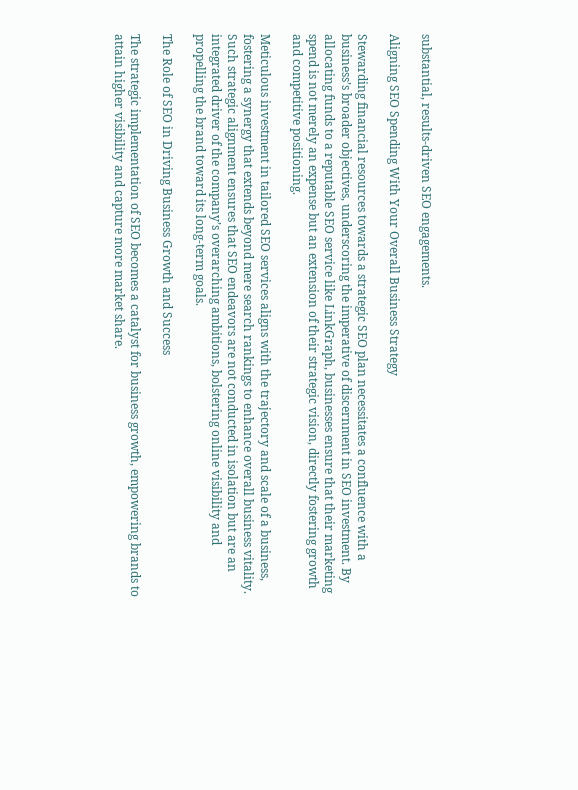substantial, results-driven SEO engagements.

Aligning SEO Spending With Your Overall Business Strategy

Stewarding financial resources towards a strategic SEO plan necessitates a confluence with a business’s broader objectives, underscoring the imperative of discernment in SEO investment. By allocating funds to a reputable SEO service like LinkGraph, businesses ensure that their marketing spend is not merely an expense but an extension of their strategic vision, directly fostering growth and competitive positioning.

Meticulous investment in tailored SEO services aligns with the trajectory and scale of a business, fostering a synergy that extends beyond mere search rankings to enhance overall business vitality. Such strategic alignment ensures that SEO endeavors are not conducted in isolation but are an integrated driver of the company’s overarching ambitions, bolstering online visibility and propelling the brand toward its long-term goals.

The Role of SEO in Driving Business Growth and Success

The strategic implementation of SEO becomes a catalyst for business growth, empowering brands to attain higher visibility and capture more market share.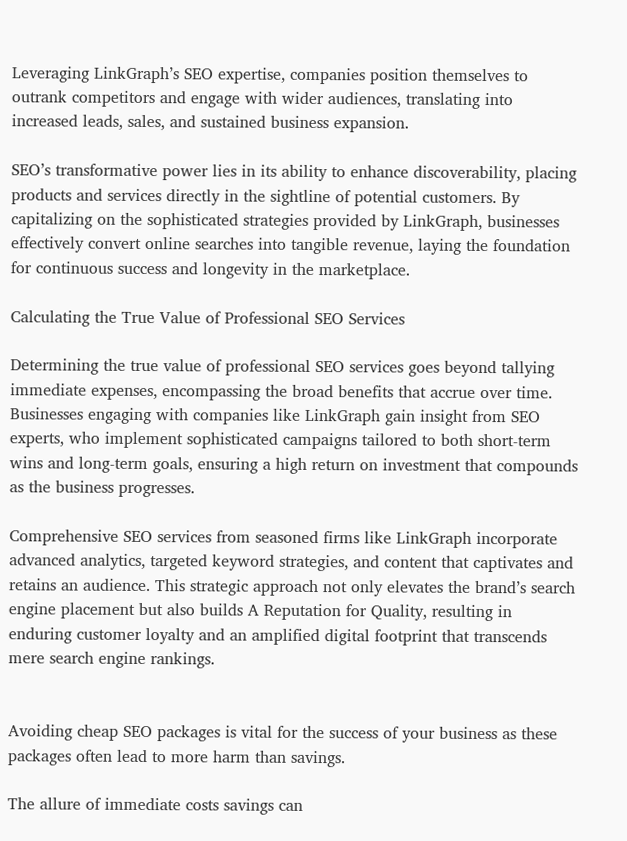Leveraging LinkGraph’s SEO expertise, companies position themselves to outrank competitors and engage with wider audiences, translating into increased leads, sales, and sustained business expansion.

SEO’s transformative power lies in its ability to enhance discoverability, placing products and services directly in the sightline of potential customers. By capitalizing on the sophisticated strategies provided by LinkGraph, businesses effectively convert online searches into tangible revenue, laying the foundation for continuous success and longevity in the marketplace.

Calculating the True Value of Professional SEO Services

Determining the true value of professional SEO services goes beyond tallying immediate expenses, encompassing the broad benefits that accrue over time. Businesses engaging with companies like LinkGraph gain insight from SEO experts, who implement sophisticated campaigns tailored to both short-term wins and long-term goals, ensuring a high return on investment that compounds as the business progresses.

Comprehensive SEO services from seasoned firms like LinkGraph incorporate advanced analytics, targeted keyword strategies, and content that captivates and retains an audience. This strategic approach not only elevates the brand’s search engine placement but also builds A Reputation for Quality, resulting in enduring customer loyalty and an amplified digital footprint that transcends mere search engine rankings.


Avoiding cheap SEO packages is vital for the success of your business as these packages often lead to more harm than savings.

The allure of immediate costs savings can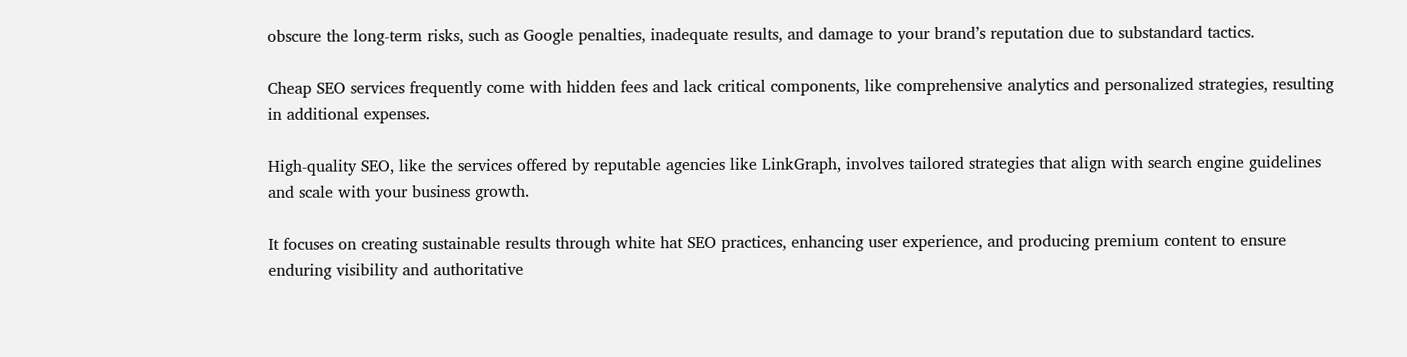obscure the long-term risks, such as Google penalties, inadequate results, and damage to your brand’s reputation due to substandard tactics.

Cheap SEO services frequently come with hidden fees and lack critical components, like comprehensive analytics and personalized strategies, resulting in additional expenses.

High-quality SEO, like the services offered by reputable agencies like LinkGraph, involves tailored strategies that align with search engine guidelines and scale with your business growth.

It focuses on creating sustainable results through white hat SEO practices, enhancing user experience, and producing premium content to ensure enduring visibility and authoritative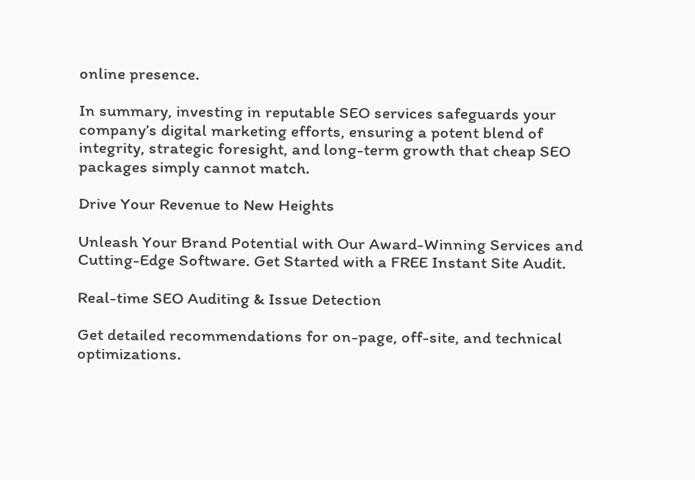online presence.

In summary, investing in reputable SEO services safeguards your company’s digital marketing efforts, ensuring a potent blend of integrity, strategic foresight, and long-term growth that cheap SEO packages simply cannot match.

Drive Your Revenue to New Heights

Unleash Your Brand Potential with Our Award-Winning Services and Cutting-Edge Software. Get Started with a FREE Instant Site Audit.

Real-time SEO Auditing & Issue Detection

Get detailed recommendations for on-page, off-site, and technical optimizations.